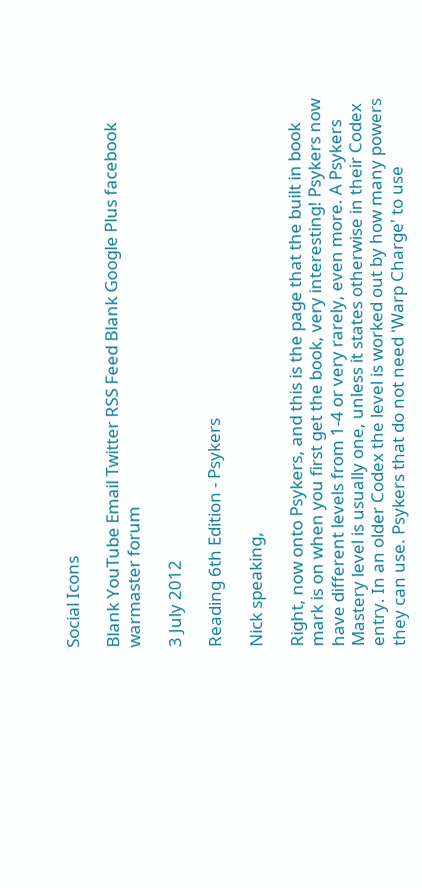Social Icons

Blank YouTube Email Twitter RSS Feed Blank Google Plus facebook warmaster forum

3 July 2012

Reading 6th Edition - Psykers

Nick speaking,

Right, now onto Psykers, and this is the page that the built in book mark is on when you first get the book, very interesting! Psykers now have different levels from 1-4 or very rarely, even more. A Psykers Mastery level is usually one, unless it states otherwise in their Codex entry. In an older Codex the level is worked out by how many powers they can use. Psykers that do not need 'Warp Charge' to use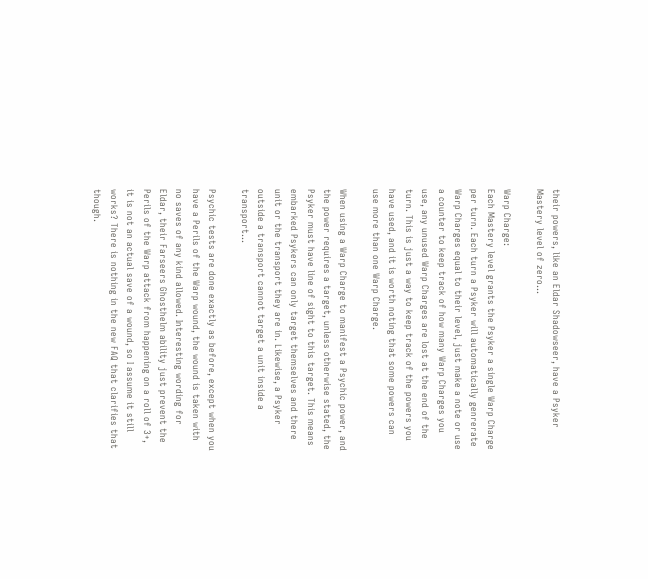their powers, like an Eldar Shadowseer, have a Psyker Mastery level of zero...

Warp Charge:
Each Mastery level grants the Psyker a single Warp Charge per turn. Each turn a Psyker will automatically genrerate Warp Charges equal to their level, just make a note or use a counter to keep track of how many Warp Charges you use, any unused Warp Charges are lost at the end of the turn. This is just a way to keep track of the powers you have used, and it is worth noting that some powers can use more than one Warp Charge.

When using a Warp Charge to manifest a Psychic power, and the power requires a target, unless otherwise stated, the Psyker must have line of sight to this target. This means embarked Psykers can only target themselves and there unit or the transport they are in. Likewise, a Psyker outside a transport cannot target a unit inside a transport...

Psychic tests are done exactly as before, except when you have a Perils of the Warp wound, the wound is taken with no saves of any kind allowed. Interesting wording for Eldar, their Farseers Ghosthelm ability just prevent the Perils of the Warp attack from happening on a roll of 3+, it is not an actual save of a wound, so I assume it still works? There is nothing in the new FAQ that clarifies that though.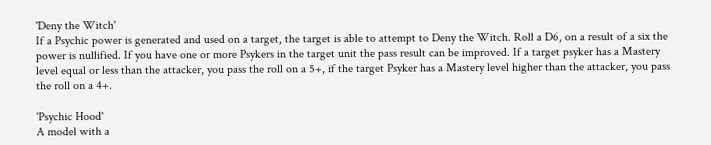'Deny the Witch'
If a Psychic power is generated and used on a target, the target is able to attempt to Deny the Witch. Roll a D6, on a result of a six the power is nullified. If you have one or more Psykers in the target unit the pass result can be improved. If a target psyker has a Mastery level equal or less than the attacker, you pass the roll on a 5+, if the target Psyker has a Mastery level higher than the attacker, you pass the roll on a 4+.

'Psychic Hood'
A model with a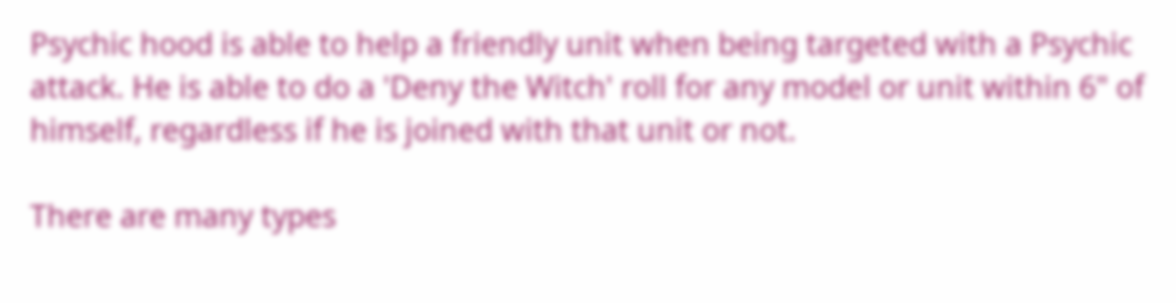Psychic hood is able to help a friendly unit when being targeted with a Psychic attack. He is able to do a 'Deny the Witch' roll for any model or unit within 6" of himself, regardless if he is joined with that unit or not.

There are many types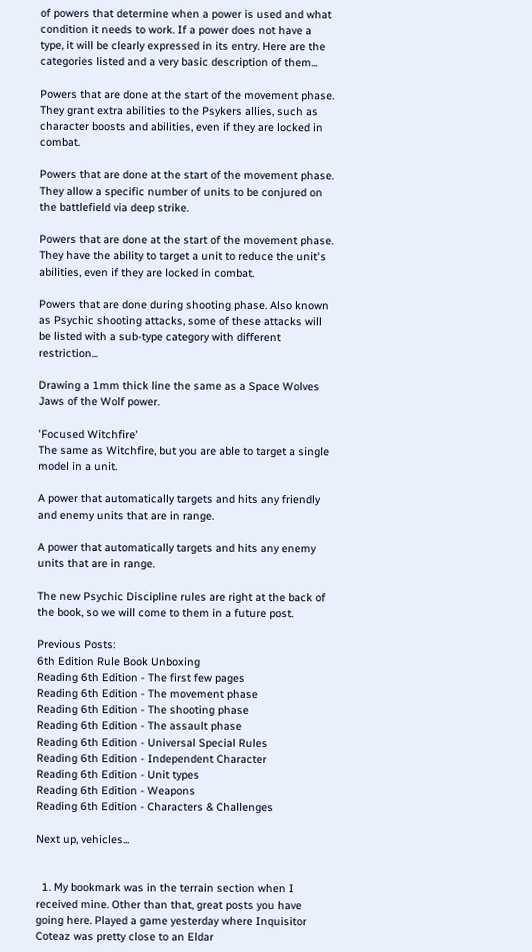of powers that determine when a power is used and what condition it needs to work. If a power does not have a type, it will be clearly expressed in its entry. Here are the categories listed and a very basic description of them...

Powers that are done at the start of the movement phase. They grant extra abilities to the Psykers allies, such as character boosts and abilities, even if they are locked in combat.

Powers that are done at the start of the movement phase. They allow a specific number of units to be conjured on the battlefield via deep strike.

Powers that are done at the start of the movement phase. They have the ability to target a unit to reduce the unit's abilities, even if they are locked in combat.

Powers that are done during shooting phase. Also known as Psychic shooting attacks, some of these attacks will be listed with a sub-type category with different restriction...

Drawing a 1mm thick line the same as a Space Wolves Jaws of the Wolf power.

'Focused Witchfire'
The same as Witchfire, but you are able to target a single model in a unit.

A power that automatically targets and hits any friendly and enemy units that are in range.

A power that automatically targets and hits any enemy units that are in range.

The new Psychic Discipline rules are right at the back of the book, so we will come to them in a future post.

Previous Posts:
6th Edition Rule Book Unboxing
Reading 6th Edition - The first few pages
Reading 6th Edition - The movement phase
Reading 6th Edition - The shooting phase
Reading 6th Edition - The assault phase
Reading 6th Edition - Universal Special Rules
Reading 6th Edition - Independent Character
Reading 6th Edition - Unit types
Reading 6th Edition - Weapons
Reading 6th Edition - Characters & Challenges

Next up, vehicles...


  1. My bookmark was in the terrain section when I received mine. Other than that, great posts you have going here. Played a game yesterday where Inquisitor Coteaz was pretty close to an Eldar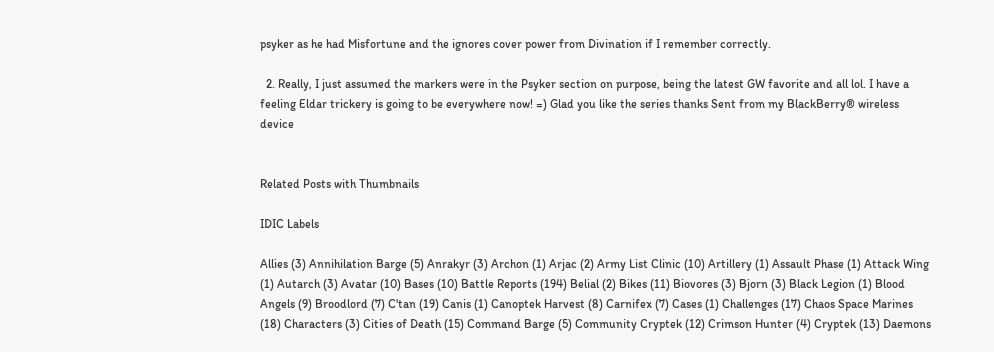psyker as he had Misfortune and the ignores cover power from Divination if I remember correctly.

  2. Really, I just assumed the markers were in the Psyker section on purpose, being the latest GW favorite and all lol. I have a feeling Eldar trickery is going to be everywhere now! =) Glad you like the series thanks Sent from my BlackBerry® wireless device


Related Posts with Thumbnails

IDIC Labels

Allies (3) Annihilation Barge (5) Anrakyr (3) Archon (1) Arjac (2) Army List Clinic (10) Artillery (1) Assault Phase (1) Attack Wing (1) Autarch (3) Avatar (10) Bases (10) Battle Reports (194) Belial (2) Bikes (11) Biovores (3) Bjorn (3) Black Legion (1) Blood Angels (9) Broodlord (7) C'tan (19) Canis (1) Canoptek Harvest (8) Carnifex (7) Cases (1) Challenges (17) Chaos Space Marines (18) Characters (3) Cities of Death (15) Command Barge (5) Community Cryptek (12) Crimson Hunter (4) Cryptek (13) Daemons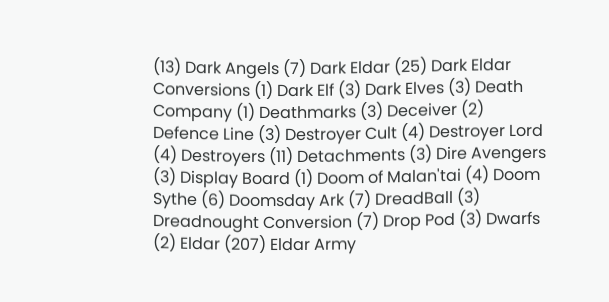(13) Dark Angels (7) Dark Eldar (25) Dark Eldar Conversions (1) Dark Elf (3) Dark Elves (3) Death Company (1) Deathmarks (3) Deceiver (2) Defence Line (3) Destroyer Cult (4) Destroyer Lord (4) Destroyers (11) Detachments (3) Dire Avengers (3) Display Board (1) Doom of Malan'tai (4) Doom Sythe (6) Doomsday Ark (7) DreadBall (3) Dreadnought Conversion (7) Drop Pod (3) Dwarfs (2) Eldar (207) Eldar Army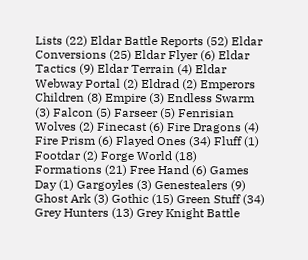Lists (22) Eldar Battle Reports (52) Eldar Conversions (25) Eldar Flyer (6) Eldar Tactics (9) Eldar Terrain (4) Eldar Webway Portal (2) Eldrad (2) Emperors Children (8) Empire (3) Endless Swarm (3) Falcon (5) Farseer (5) Fenrisian Wolves (2) Finecast (6) Fire Dragons (4) Fire Prism (6) Flayed Ones (34) Fluff (1) Footdar (2) Forge World (18) Formations (21) Free Hand (6) Games Day (1) Gargoyles (3) Genestealers (9) Ghost Ark (3) Gothic (15) Green Stuff (34) Grey Hunters (13) Grey Knight Battle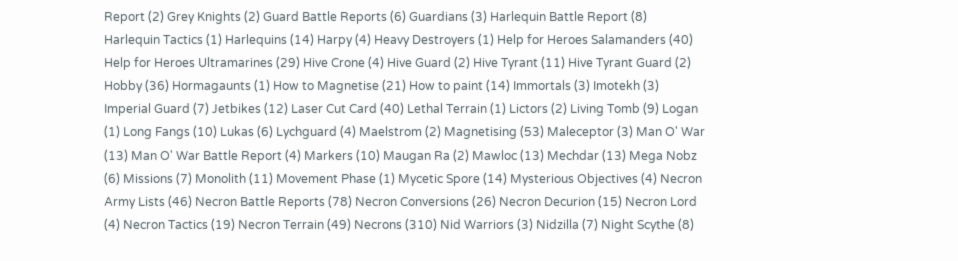Report (2) Grey Knights (2) Guard Battle Reports (6) Guardians (3) Harlequin Battle Report (8) Harlequin Tactics (1) Harlequins (14) Harpy (4) Heavy Destroyers (1) Help for Heroes Salamanders (40) Help for Heroes Ultramarines (29) Hive Crone (4) Hive Guard (2) Hive Tyrant (11) Hive Tyrant Guard (2) Hobby (36) Hormagaunts (1) How to Magnetise (21) How to paint (14) Immortals (3) Imotekh (3) Imperial Guard (7) Jetbikes (12) Laser Cut Card (40) Lethal Terrain (1) Lictors (2) Living Tomb (9) Logan (1) Long Fangs (10) Lukas (6) Lychguard (4) Maelstrom (2) Magnetising (53) Maleceptor (3) Man O' War (13) Man O' War Battle Report (4) Markers (10) Maugan Ra (2) Mawloc (13) Mechdar (13) Mega Nobz (6) Missions (7) Monolith (11) Movement Phase (1) Mycetic Spore (14) Mysterious Objectives (4) Necron Army Lists (46) Necron Battle Reports (78) Necron Conversions (26) Necron Decurion (15) Necron Lord (4) Necron Tactics (19) Necron Terrain (49) Necrons (310) Nid Warriors (3) Nidzilla (7) Night Scythe (8)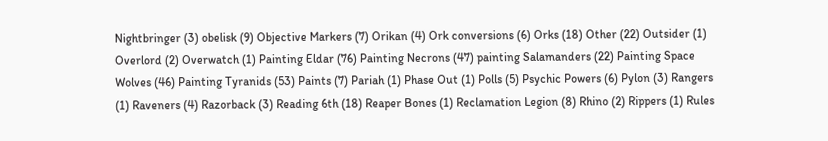Nightbringer (3) obelisk (9) Objective Markers (7) Orikan (4) Ork conversions (6) Orks (18) Other (22) Outsider (1) Overlord (2) Overwatch (1) Painting Eldar (76) Painting Necrons (47) painting Salamanders (22) Painting Space Wolves (46) Painting Tyranids (53) Paints (7) Pariah (1) Phase Out (1) Polls (5) Psychic Powers (6) Pylon (3) Rangers (1) Raveners (4) Razorback (3) Reading 6th (18) Reaper Bones (1) Reclamation Legion (8) Rhino (2) Rippers (1) Rules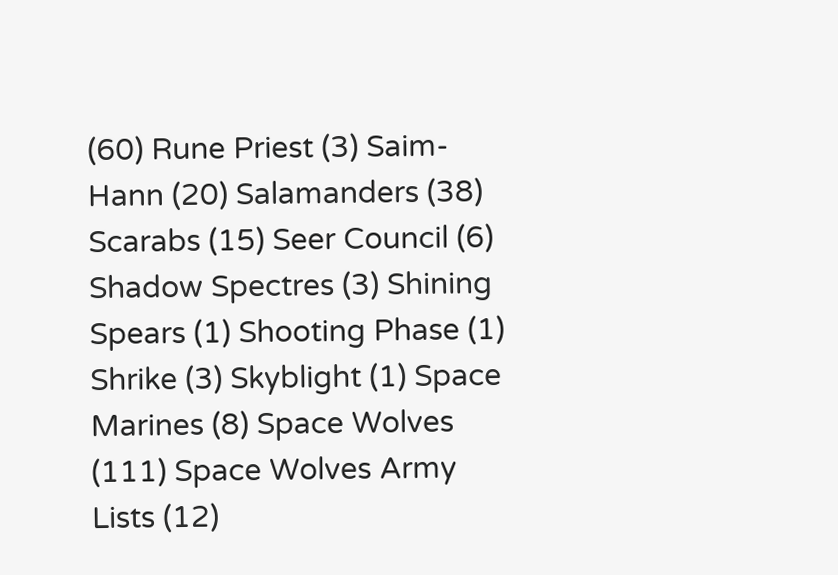(60) Rune Priest (3) Saim-Hann (20) Salamanders (38) Scarabs (15) Seer Council (6) Shadow Spectres (3) Shining Spears (1) Shooting Phase (1) Shrike (3) Skyblight (1) Space Marines (8) Space Wolves (111) Space Wolves Army Lists (12)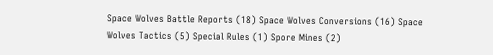Space Wolves Battle Reports (18) Space Wolves Conversions (16) Space Wolves Tactics (5) Special Rules (1) Spore Mines (2)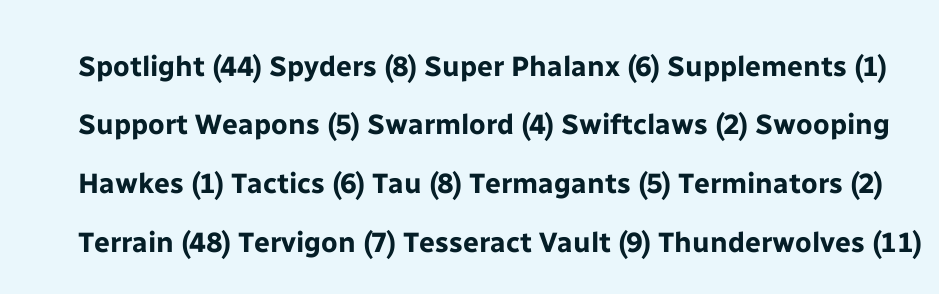Spotlight (44) Spyders (8) Super Phalanx (6) Supplements (1) Support Weapons (5) Swarmlord (4) Swiftclaws (2) Swooping Hawkes (1) Tactics (6) Tau (8) Termagants (5) Terminators (2) Terrain (48) Tervigon (7) Tesseract Vault (9) Thunderwolves (11)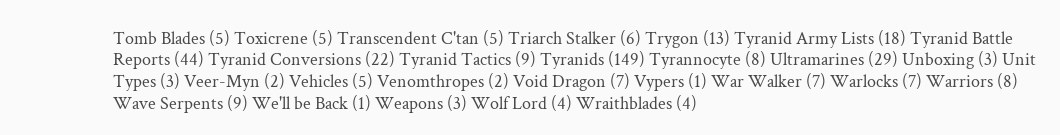Tomb Blades (5) Toxicrene (5) Transcendent C'tan (5) Triarch Stalker (6) Trygon (13) Tyranid Army Lists (18) Tyranid Battle Reports (44) Tyranid Conversions (22) Tyranid Tactics (9) Tyranids (149) Tyrannocyte (8) Ultramarines (29) Unboxing (3) Unit Types (3) Veer-Myn (2) Vehicles (5) Venomthropes (2) Void Dragon (7) Vypers (1) War Walker (7) Warlocks (7) Warriors (8) Wave Serpents (9) We'll be Back (1) Weapons (3) Wolf Lord (4) Wraithblades (4)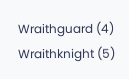Wraithguard (4) Wraithknight (5)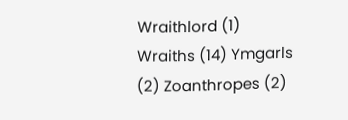Wraithlord (1) Wraiths (14) Ymgarls (2) Zoanthropes (2)